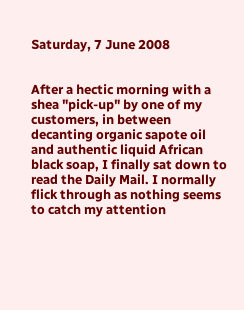Saturday, 7 June 2008


After a hectic morning with a shea "pick-up" by one of my customers, in between decanting organic sapote oil and authentic liquid African black soap, I finally sat down to read the Daily Mail. I normally flick through as nothing seems to catch my attention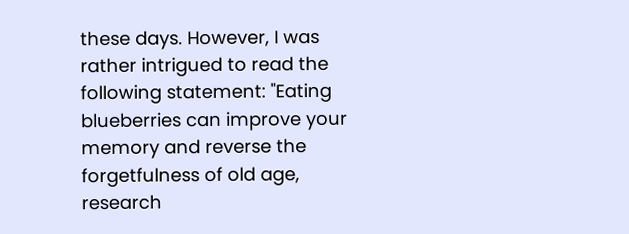these days. However, I was rather intrigued to read the following statement: "Eating blueberries can improve your memory and reverse the forgetfulness of old age, research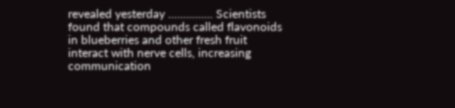revealed yesterday ............... Scientists found that compounds called flavonoids in blueberries and other fresh fruit interact with nerve cells, increasing communication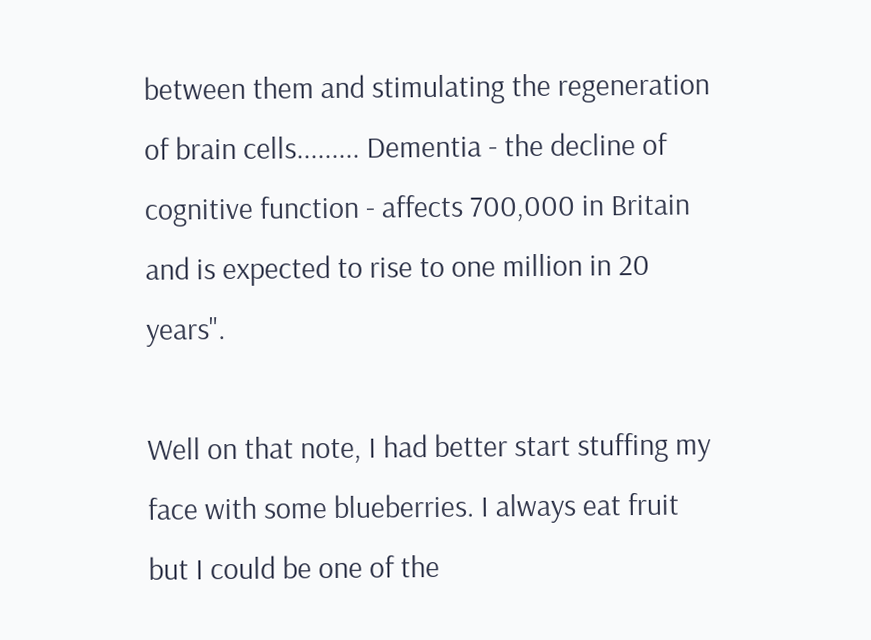between them and stimulating the regeneration of brain cells......... Dementia - the decline of cognitive function - affects 700,000 in Britain and is expected to rise to one million in 20 years".

Well on that note, I had better start stuffing my face with some blueberries. I always eat fruit but I could be one of the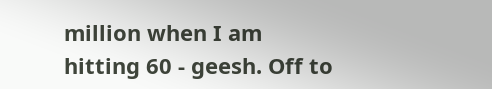million when I am hitting 60 - geesh. Off to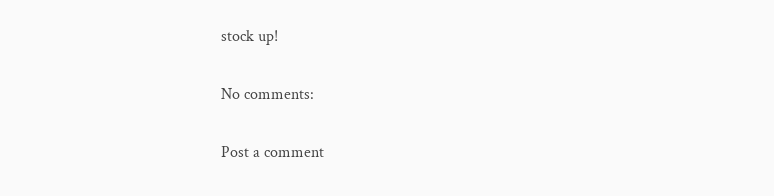stock up!

No comments:

Post a comment